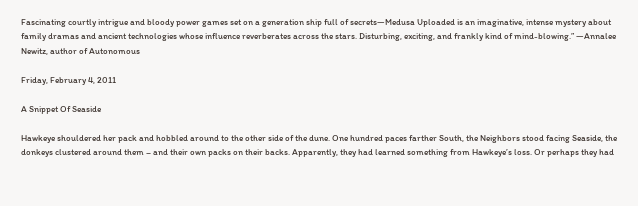Fascinating courtly intrigue and bloody power games set on a generation ship full of secrets―Medusa Uploaded is an imaginative, intense mystery about family dramas and ancient technologies whose influence reverberates across the stars. Disturbing, exciting, and frankly kind of mind-blowing.” ―Annalee Newitz, author of Autonomous

Friday, February 4, 2011

A Snippet Of Seaside

Hawkeye shouldered her pack and hobbled around to the other side of the dune. One hundred paces farther South, the Neighbors stood facing Seaside, the donkeys clustered around them – and their own packs on their backs. Apparently, they had learned something from Hawkeye’s loss. Or perhaps they had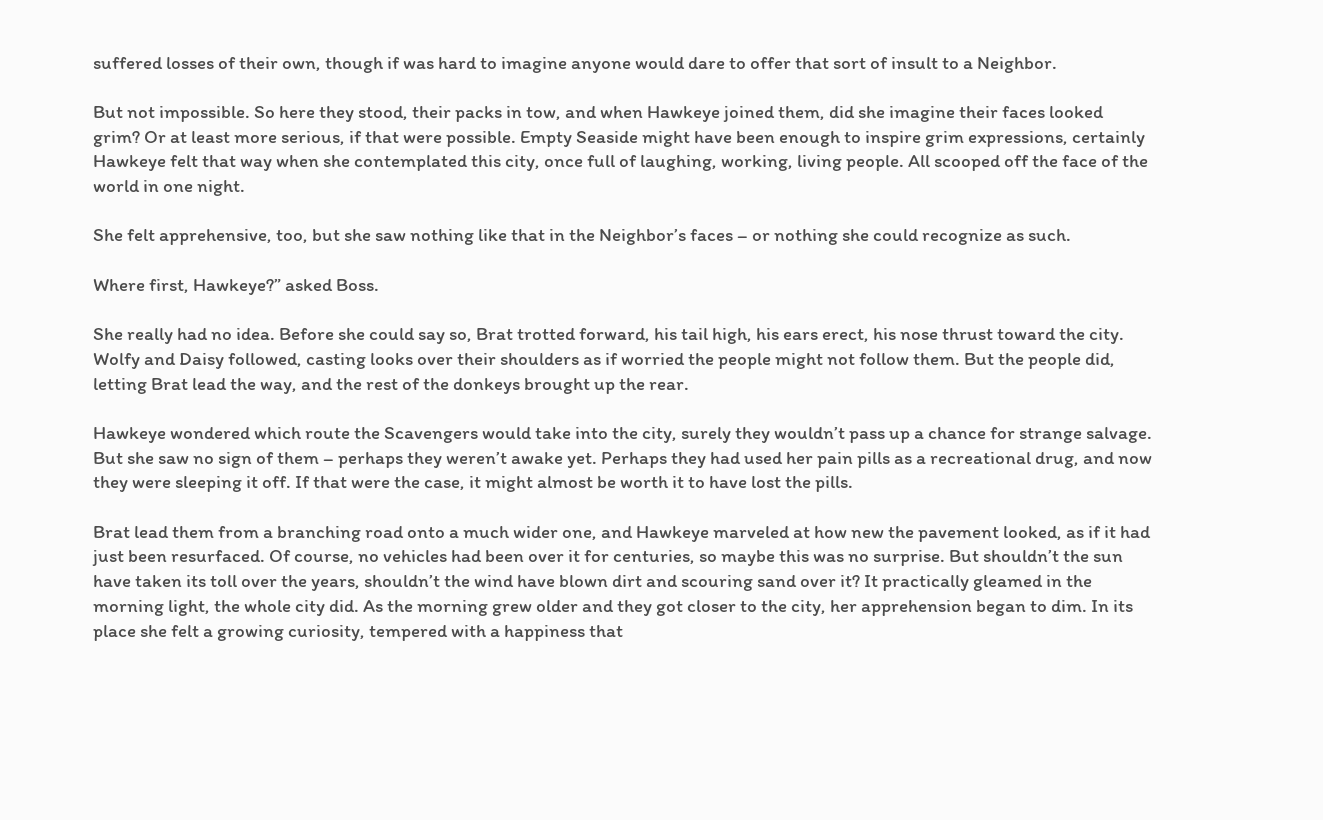suffered losses of their own, though if was hard to imagine anyone would dare to offer that sort of insult to a Neighbor.

But not impossible. So here they stood, their packs in tow, and when Hawkeye joined them, did she imagine their faces looked grim? Or at least more serious, if that were possible. Empty Seaside might have been enough to inspire grim expressions, certainly Hawkeye felt that way when she contemplated this city, once full of laughing, working, living people. All scooped off the face of the world in one night.

She felt apprehensive, too, but she saw nothing like that in the Neighbor’s faces – or nothing she could recognize as such.

Where first, Hawkeye?” asked Boss.

She really had no idea. Before she could say so, Brat trotted forward, his tail high, his ears erect, his nose thrust toward the city. Wolfy and Daisy followed, casting looks over their shoulders as if worried the people might not follow them. But the people did, letting Brat lead the way, and the rest of the donkeys brought up the rear.

Hawkeye wondered which route the Scavengers would take into the city, surely they wouldn’t pass up a chance for strange salvage. But she saw no sign of them – perhaps they weren’t awake yet. Perhaps they had used her pain pills as a recreational drug, and now they were sleeping it off. If that were the case, it might almost be worth it to have lost the pills.

Brat lead them from a branching road onto a much wider one, and Hawkeye marveled at how new the pavement looked, as if it had just been resurfaced. Of course, no vehicles had been over it for centuries, so maybe this was no surprise. But shouldn’t the sun have taken its toll over the years, shouldn’t the wind have blown dirt and scouring sand over it? It practically gleamed in the morning light, the whole city did. As the morning grew older and they got closer to the city, her apprehension began to dim. In its place she felt a growing curiosity, tempered with a happiness that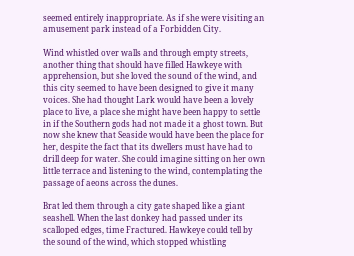seemed entirely inappropriate. As if she were visiting an amusement park instead of a Forbidden City.

Wind whistled over walls and through empty streets, another thing that should have filled Hawkeye with apprehension, but she loved the sound of the wind, and this city seemed to have been designed to give it many voices. She had thought Lark would have been a lovely place to live, a place she might have been happy to settle in if the Southern gods had not made it a ghost town. But now she knew that Seaside would have been the place for her, despite the fact that its dwellers must have had to drill deep for water. She could imagine sitting on her own little terrace and listening to the wind, contemplating the passage of aeons across the dunes.

Brat led them through a city gate shaped like a giant seashell. When the last donkey had passed under its scalloped edges, time Fractured. Hawkeye could tell by the sound of the wind, which stopped whistling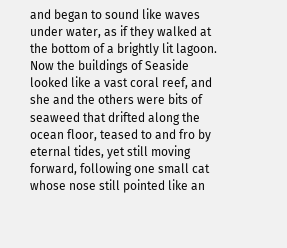and began to sound like waves under water, as if they walked at the bottom of a brightly lit lagoon. Now the buildings of Seaside looked like a vast coral reef, and she and the others were bits of seaweed that drifted along the ocean floor, teased to and fro by eternal tides, yet still moving forward, following one small cat whose nose still pointed like an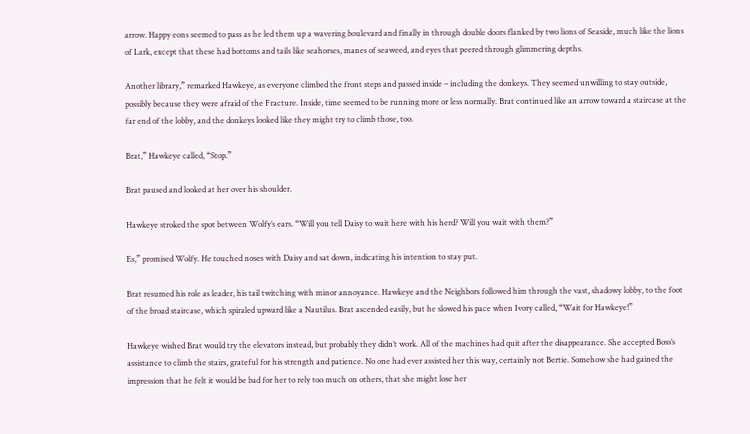arrow. Happy eons seemed to pass as he led them up a wavering boulevard and finally in through double doors flanked by two lions of Seaside, much like the lions of Lark, except that these had bottoms and tails like seahorses, manes of seaweed, and eyes that peered through glimmering depths.

Another library,” remarked Hawkeye, as everyone climbed the front steps and passed inside – including the donkeys. They seemed unwilling to stay outside, possibly because they were afraid of the Fracture. Inside, time seemed to be running more or less normally. Brat continued like an arrow toward a staircase at the far end of the lobby, and the donkeys looked like they might try to climb those, too.

Brat,” Hawkeye called, “Stop.”

Brat paused and looked at her over his shoulder.

Hawkeye stroked the spot between Wolfy’s ears. “Will you tell Daisy to wait here with his herd? Will you wait with them?”

Es,” promised Wolfy. He touched noses with Daisy and sat down, indicating his intention to stay put.

Brat resumed his role as leader, his tail twitching with minor annoyance. Hawkeye and the Neighbors followed him through the vast, shadowy lobby, to the foot of the broad staircase, which spiraled upward like a Nautilus. Brat ascended easily, but he slowed his pace when Ivory called, “Wait for Hawkeye!”

Hawkeye wished Brat would try the elevators instead, but probably they didn’t work. All of the machines had quit after the disappearance. She accepted Boss’s assistance to climb the stairs, grateful for his strength and patience. No one had ever assisted her this way, certainly not Bertie. Somehow she had gained the impression that he felt it would be bad for her to rely too much on others, that she might lose her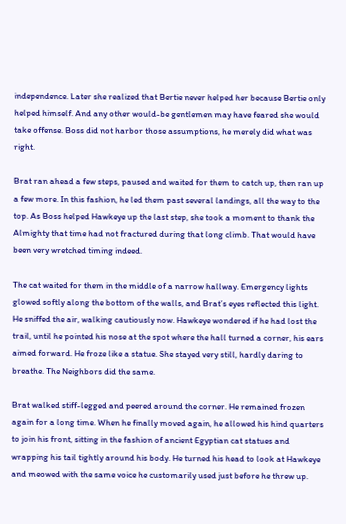independence. Later she realized that Bertie never helped her because Bertie only helped himself. And any other would-be gentlemen may have feared she would take offense. Boss did not harbor those assumptions, he merely did what was right.

Brat ran ahead a few steps, paused and waited for them to catch up, then ran up a few more. In this fashion, he led them past several landings, all the way to the top. As Boss helped Hawkeye up the last step, she took a moment to thank the Almighty that time had not fractured during that long climb. That would have been very wretched timing indeed.

The cat waited for them in the middle of a narrow hallway. Emergency lights glowed softly along the bottom of the walls, and Brat’s eyes reflected this light. He sniffed the air, walking cautiously now. Hawkeye wondered if he had lost the trail, until he pointed his nose at the spot where the hall turned a corner, his ears aimed forward. He froze like a statue. She stayed very still, hardly daring to breathe. The Neighbors did the same.

Brat walked stiff-legged and peered around the corner. He remained frozen again for a long time. When he finally moved again, he allowed his hind quarters to join his front, sitting in the fashion of ancient Egyptian cat statues and wrapping his tail tightly around his body. He turned his head to look at Hawkeye and meowed with the same voice he customarily used just before he threw up.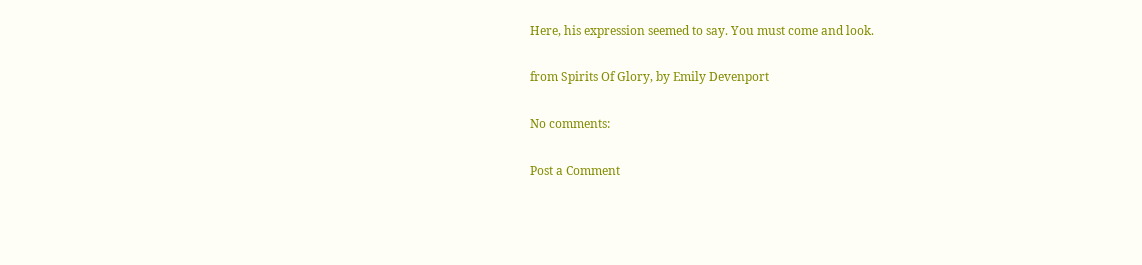Here, his expression seemed to say. You must come and look.

from Spirits Of Glory, by Emily Devenport

No comments:

Post a Comment